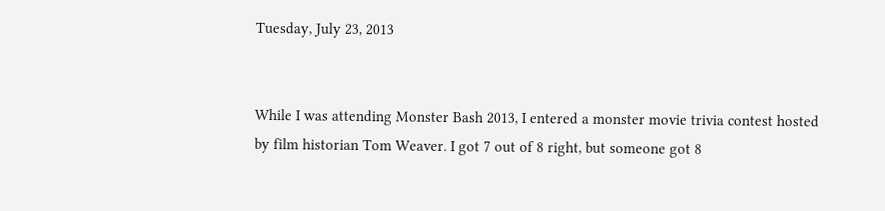Tuesday, July 23, 2013


While I was attending Monster Bash 2013, I entered a monster movie trivia contest hosted by film historian Tom Weaver. I got 7 out of 8 right, but someone got 8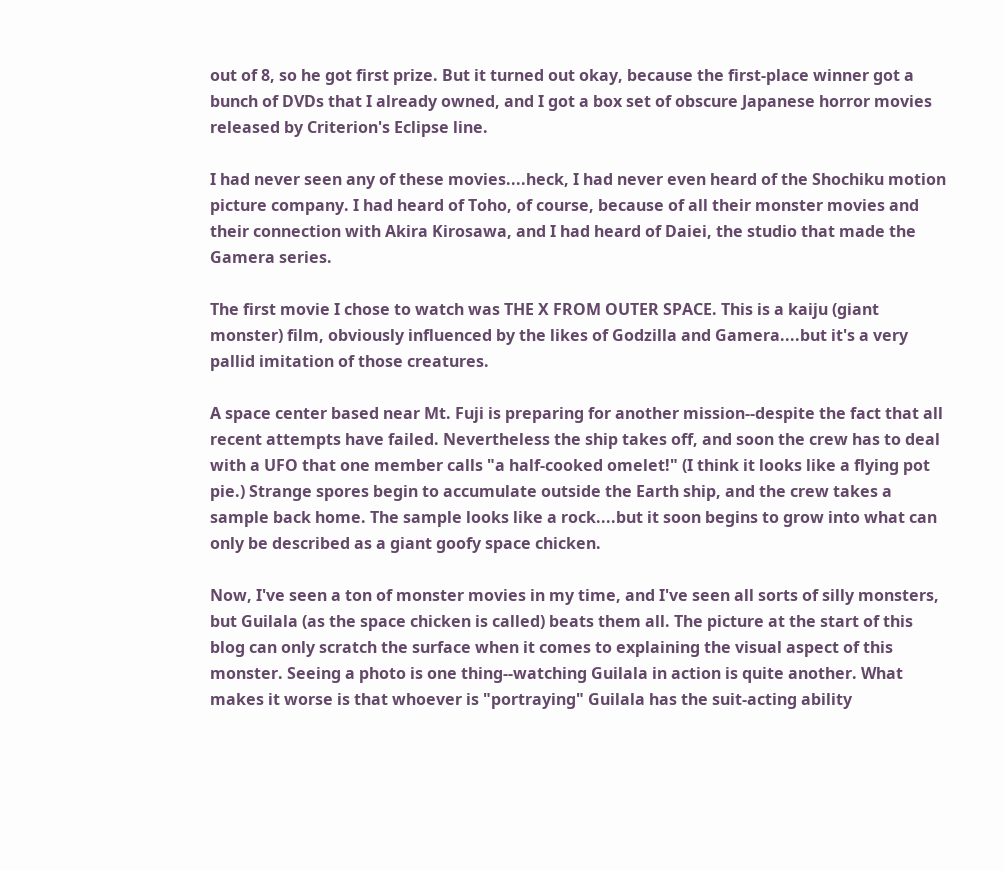out of 8, so he got first prize. But it turned out okay, because the first-place winner got a bunch of DVDs that I already owned, and I got a box set of obscure Japanese horror movies released by Criterion's Eclipse line.

I had never seen any of these movies....heck, I had never even heard of the Shochiku motion picture company. I had heard of Toho, of course, because of all their monster movies and their connection with Akira Kirosawa, and I had heard of Daiei, the studio that made the Gamera series.

The first movie I chose to watch was THE X FROM OUTER SPACE. This is a kaiju (giant monster) film, obviously influenced by the likes of Godzilla and Gamera....but it's a very pallid imitation of those creatures.

A space center based near Mt. Fuji is preparing for another mission--despite the fact that all recent attempts have failed. Nevertheless the ship takes off, and soon the crew has to deal with a UFO that one member calls "a half-cooked omelet!" (I think it looks like a flying pot pie.) Strange spores begin to accumulate outside the Earth ship, and the crew takes a sample back home. The sample looks like a rock....but it soon begins to grow into what can only be described as a giant goofy space chicken.

Now, I've seen a ton of monster movies in my time, and I've seen all sorts of silly monsters, but Guilala (as the space chicken is called) beats them all. The picture at the start of this blog can only scratch the surface when it comes to explaining the visual aspect of this monster. Seeing a photo is one thing--watching Guilala in action is quite another. What makes it worse is that whoever is "portraying" Guilala has the suit-acting ability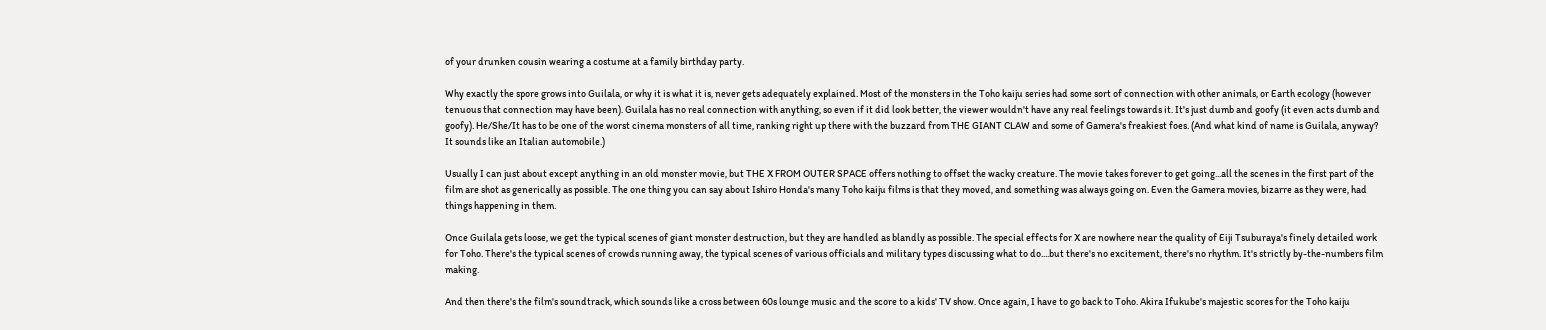of your drunken cousin wearing a costume at a family birthday party.

Why exactly the spore grows into Guilala, or why it is what it is, never gets adequately explained. Most of the monsters in the Toho kaiju series had some sort of connection with other animals, or Earth ecology (however tenuous that connection may have been). Guilala has no real connection with anything, so even if it did look better, the viewer wouldn't have any real feelings towards it. It's just dumb and goofy (it even acts dumb and goofy). He/She/It has to be one of the worst cinema monsters of all time, ranking right up there with the buzzard from THE GIANT CLAW and some of Gamera's freakiest foes. (And what kind of name is Guilala, anyway? It sounds like an Italian automobile.)

Usually I can just about except anything in an old monster movie, but THE X FROM OUTER SPACE offers nothing to offset the wacky creature. The movie takes forever to get going...all the scenes in the first part of the film are shot as generically as possible. The one thing you can say about Ishiro Honda's many Toho kaiju films is that they moved, and something was always going on. Even the Gamera movies, bizarre as they were, had things happening in them.

Once Guilala gets loose, we get the typical scenes of giant monster destruction, but they are handled as blandly as possible. The special effects for X are nowhere near the quality of Eiji Tsuburaya's finely detailed work for Toho. There's the typical scenes of crowds running away, the typical scenes of various officials and military types discussing what to do....but there's no excitement, there's no rhythm. It's strictly by-the-numbers film making.

And then there's the film's soundtrack, which sounds like a cross between 60s lounge music and the score to a kids' TV show. Once again, I have to go back to Toho. Akira Ifukube's majestic scores for the Toho kaiju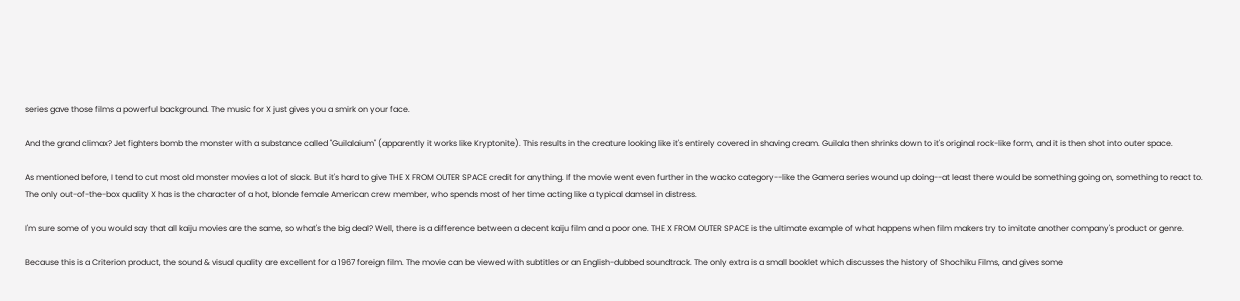series gave those films a powerful background. The music for X just gives you a smirk on your face.

And the grand climax? Jet fighters bomb the monster with a substance called "Guilalaium" (apparently it works like Kryptonite). This results in the creature looking like it's entirely covered in shaving cream. Guilala then shrinks down to it's original rock-like form, and it is then shot into outer space.

As mentioned before, I tend to cut most old monster movies a lot of slack. But it's hard to give THE X FROM OUTER SPACE credit for anything. If the movie went even further in the wacko category--like the Gamera series wound up doing--at least there would be something going on, something to react to. The only out-of-the-box quality X has is the character of a hot, blonde female American crew member, who spends most of her time acting like a typical damsel in distress.

I'm sure some of you would say that all kaiju movies are the same, so what's the big deal? Well, there is a difference between a decent kaiju film and a poor one. THE X FROM OUTER SPACE is the ultimate example of what happens when film makers try to imitate another company's product or genre.

Because this is a Criterion product, the sound & visual quality are excellent for a 1967 foreign film. The movie can be viewed with subtitles or an English-dubbed soundtrack. The only extra is a small booklet which discusses the history of Shochiku Films, and gives some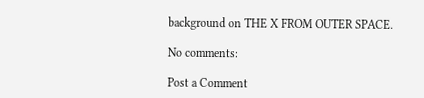background on THE X FROM OUTER SPACE.

No comments:

Post a Comment